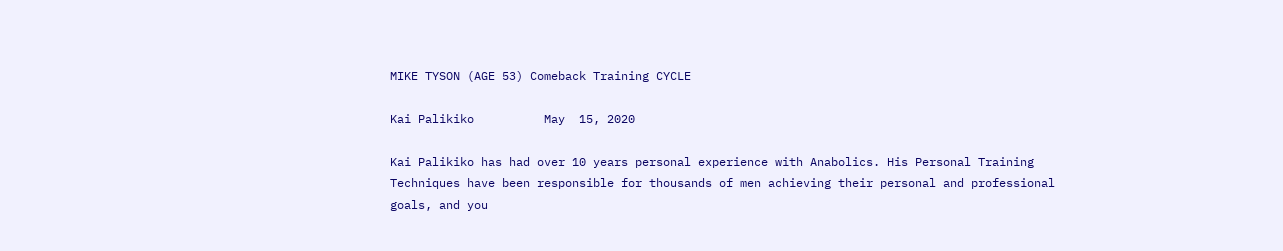MIKE TYSON (AGE 53) Comeback Training CYCLE

Kai Palikiko          May  15, 2020

Kai Palikiko has had over 10 years personal experience with Anabolics. His Personal Training Techniques have been responsible for thousands of men achieving their personal and professional goals, and you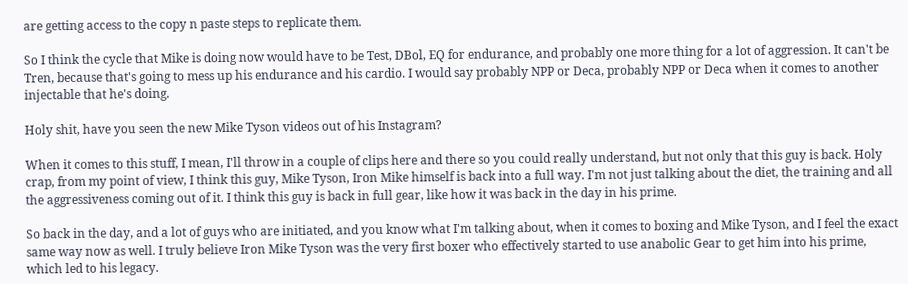are getting access to the copy n paste steps to replicate them.

So I think the cycle that Mike is doing now would have to be Test, DBol, EQ for endurance, and probably one more thing for a lot of aggression. It can't be Tren, because that's going to mess up his endurance and his cardio. I would say probably NPP or Deca, probably NPP or Deca when it comes to another injectable that he's doing.

Holy shit, have you seen the new Mike Tyson videos out of his Instagram?

When it comes to this stuff, I mean, I'll throw in a couple of clips here and there so you could really understand, but not only that this guy is back. Holy crap, from my point of view, I think this guy, Mike Tyson, Iron Mike himself is back into a full way. I'm not just talking about the diet, the training and all the aggressiveness coming out of it. I think this guy is back in full gear, like how it was back in the day in his prime.

So back in the day, and a lot of guys who are initiated, and you know what I'm talking about, when it comes to boxing and Mike Tyson, and I feel the exact same way now as well. I truly believe Iron Mike Tyson was the very first boxer who effectively started to use anabolic Gear to get him into his prime, which led to his legacy.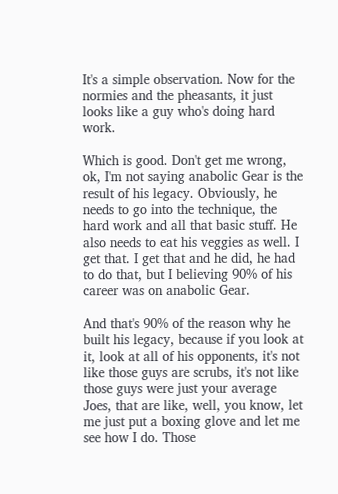It's a simple observation. Now for the normies and the pheasants, it just looks like a guy who's doing hard work.

Which is good. Don't get me wrong, ok, I'm not saying anabolic Gear is the result of his legacy. Obviously, he needs to go into the technique, the hard work and all that basic stuff. He also needs to eat his veggies as well. I get that. I get that and he did, he had to do that, but I believing 90% of his career was on anabolic Gear.

And that's 90% of the reason why he built his legacy, because if you look at it, look at all of his opponents, it's not like those guys are scrubs, it's not like those guys were just your average Joes, that are like, well, you know, let me just put a boxing glove and let me see how I do. Those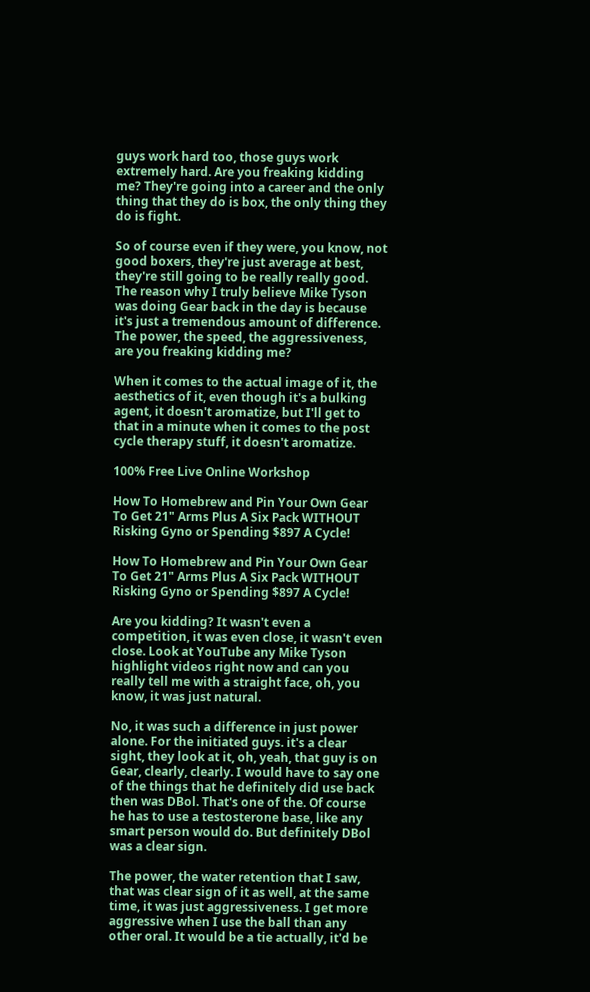guys work hard too, those guys work extremely hard. Are you freaking kidding me? They're going into a career and the only thing that they do is box, the only thing they do is fight.

So of course even if they were, you know, not good boxers, they're just average at best, they're still going to be really really good. The reason why I truly believe Mike Tyson was doing Gear back in the day is because it's just a tremendous amount of difference. The power, the speed, the aggressiveness, are you freaking kidding me?

When it comes to the actual image of it, the aesthetics of it, even though it's a bulking agent, it doesn't aromatize, but I'll get to that in a minute when it comes to the post cycle therapy stuff, it doesn't aromatize.

100% Free Live Online Workshop

How To Homebrew and Pin Your Own Gear To Get 21" Arms Plus A Six Pack WITHOUT Risking Gyno or Spending $897 A Cycle!

How To Homebrew and Pin Your Own Gear To Get 21" Arms Plus A Six Pack WITHOUT Risking Gyno or Spending $897 A Cycle!

Are you kidding? It wasn't even a competition, it was even close, it wasn't even close. Look at YouTube any Mike Tyson highlight videos right now and can you really tell me with a straight face, oh, you know, it was just natural.

No, it was such a difference in just power alone. For the initiated guys. it's a clear sight, they look at it, oh, yeah, that guy is on Gear, clearly, clearly. I would have to say one of the things that he definitely did use back then was DBol. That's one of the. Of course he has to use a testosterone base, like any smart person would do. But definitely DBol was a clear sign.

The power, the water retention that I saw, that was clear sign of it as well, at the same time, it was just aggressiveness. I get more aggressive when I use the ball than any other oral. It would be a tie actually, it'd be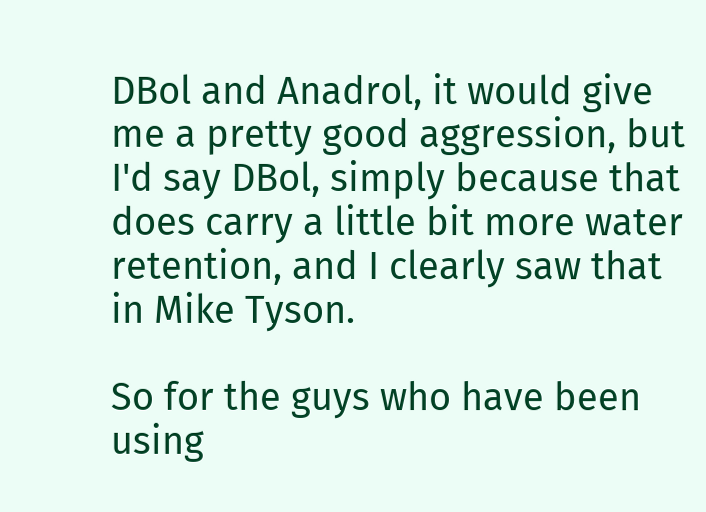DBol and Anadrol, it would give me a pretty good aggression, but I'd say DBol, simply because that does carry a little bit more water retention, and I clearly saw that in Mike Tyson.

So for the guys who have been using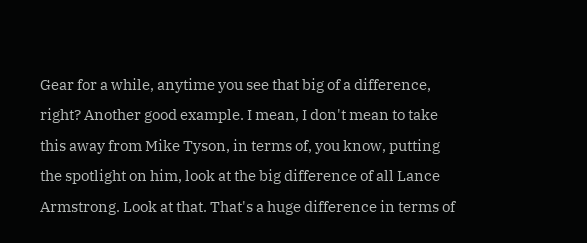Gear for a while, anytime you see that big of a difference, right? Another good example. I mean, I don't mean to take this away from Mike Tyson, in terms of, you know, putting the spotlight on him, look at the big difference of all Lance Armstrong. Look at that. That's a huge difference in terms of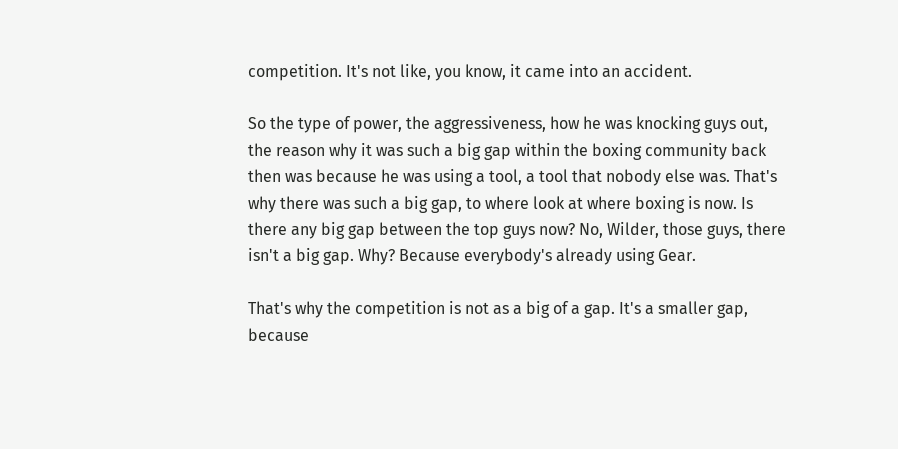competition. It's not like, you know, it came into an accident.

So the type of power, the aggressiveness, how he was knocking guys out, the reason why it was such a big gap within the boxing community back then was because he was using a tool, a tool that nobody else was. That's why there was such a big gap, to where look at where boxing is now. Is there any big gap between the top guys now? No, Wilder, those guys, there isn't a big gap. Why? Because everybody's already using Gear.

That's why the competition is not as a big of a gap. It's a smaller gap, because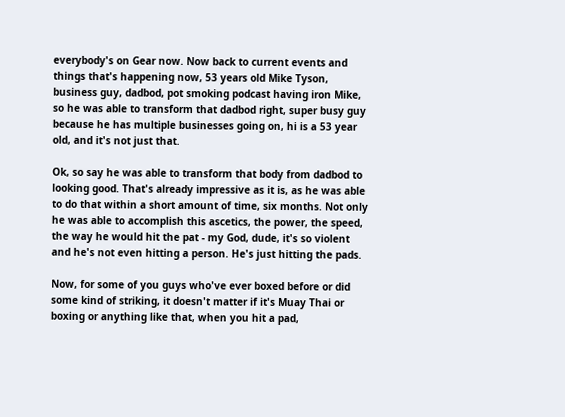everybody's on Gear now. Now back to current events and things that's happening now, 53 years old Mike Tyson, business guy, dadbod, pot smoking podcast having iron Mike, so he was able to transform that dadbod right, super busy guy because he has multiple businesses going on, hi is a 53 year old, and it's not just that.

Ok, so say he was able to transform that body from dadbod to looking good. That's already impressive as it is, as he was able to do that within a short amount of time, six months. Not only he was able to accomplish this ascetics, the power, the speed, the way he would hit the pat - my God, dude, it's so violent and he's not even hitting a person. He's just hitting the pads.

Now, for some of you guys who've ever boxed before or did some kind of striking, it doesn't matter if it's Muay Thai or boxing or anything like that, when you hit a pad,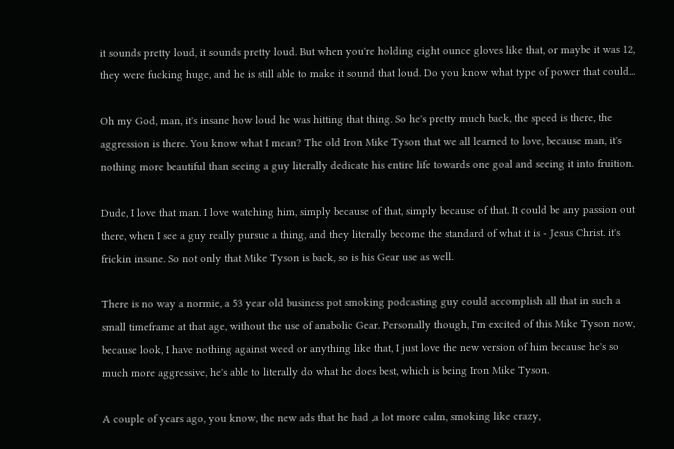it sounds pretty loud, it sounds pretty loud. But when you're holding eight ounce gloves like that, or maybe it was 12, they were fucking huge, and he is still able to make it sound that loud. Do you know what type of power that could...

Oh my God, man, it's insane how loud he was hitting that thing. So he's pretty much back, the speed is there, the aggression is there. You know what I mean? The old Iron Mike Tyson that we all learned to love, because man, it's nothing more beautiful than seeing a guy literally dedicate his entire life towards one goal and seeing it into fruition.

Dude, I love that man. I love watching him, simply because of that, simply because of that. It could be any passion out there, when I see a guy really pursue a thing, and they literally become the standard of what it is - Jesus Christ. it's frickin insane. So not only that Mike Tyson is back, so is his Gear use as well.

There is no way a normie, a 53 year old business pot smoking podcasting guy could accomplish all that in such a small timeframe at that age, without the use of anabolic Gear. Personally though, I'm excited of this Mike Tyson now, because look, I have nothing against weed or anything like that, I just love the new version of him because he's so much more aggressive, he's able to literally do what he does best, which is being Iron Mike Tyson.

A couple of years ago, you know, the new ads that he had ,a lot more calm, smoking like crazy,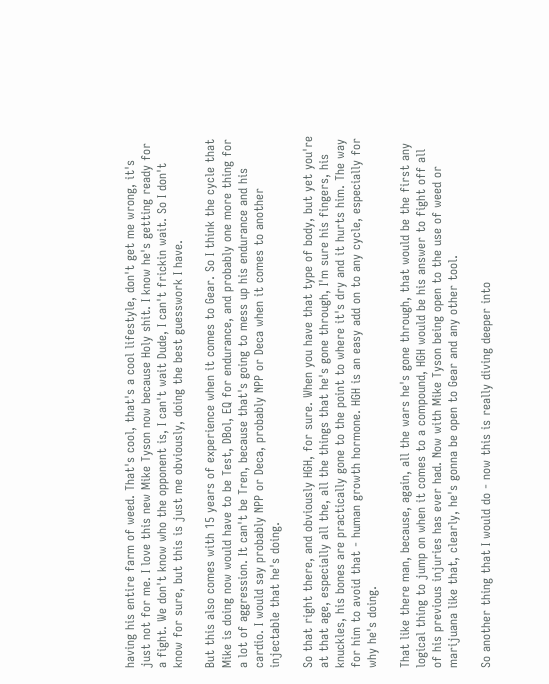having his entire farm of weed. That's cool, that's a cool lifestyle, don't get me wrong, it's just not for me. I love this new Mike Tyson now because Holy shit. I know he's getting ready for a fight. We don't know who the opponent is, I can't wait Dude, I can't frickin wait. So I don't know for sure, but this is just me obviously, doing the best guesswork I have.

But this also comes with 15 years of experience when it comes to Gear. So I think the cycle that Mike is doing now would have to be Test, DBol, EQ for endurance, and probably one more thing for a lot of aggression. It can't be Tren, because that's going to mess up his endurance and his cardio. I would say probably NPP or Deca, probably NPP or Deca when it comes to another injectable that he's doing.

So that right there, and obviously HGH, for sure. When you have that type of body, but yet you're at that age, especially all the, all the things that he's gone through, I'm sure his fingers, his knuckles, his bones are practically gone to the point to where it's dry and it hurts him. The way for him to avoid that - human growth hormone. HGH is an easy add on to any cycle, especially for why he's doing.

That like there man, because, again, all the wars he's gone through, that would be the first any logical thing to jump on when it comes to a compound, HGH would be his answer to fight off all of his previous injuries has ever had. Now with Mike Tyson being open to the use of weed or marijuana like that, clearly, he's gonna be open to Gear and any other tool.

So another thing that I would do - now this is really diving deeper into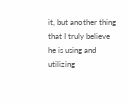it, but another thing that I truly believe he is using and utilizing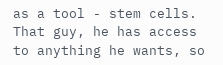as a tool - stem cells. That guy, he has access to anything he wants, so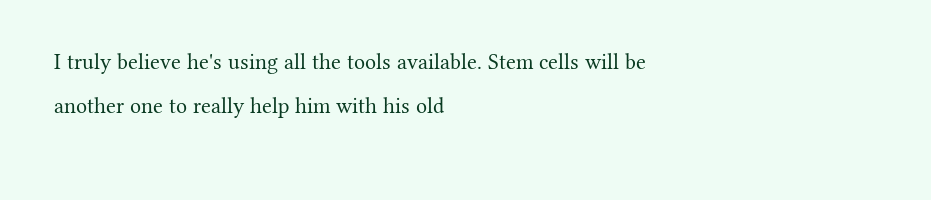I truly believe he's using all the tools available. Stem cells will be another one to really help him with his old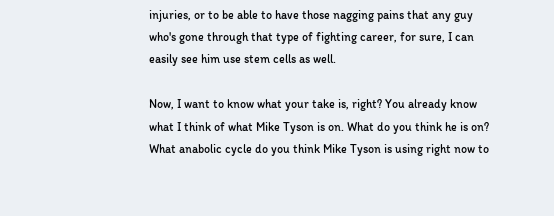injuries, or to be able to have those nagging pains that any guy who's gone through that type of fighting career, for sure, I can easily see him use stem cells as well.

Now, I want to know what your take is, right? You already know what I think of what Mike Tyson is on. What do you think he is on? What anabolic cycle do you think Mike Tyson is using right now to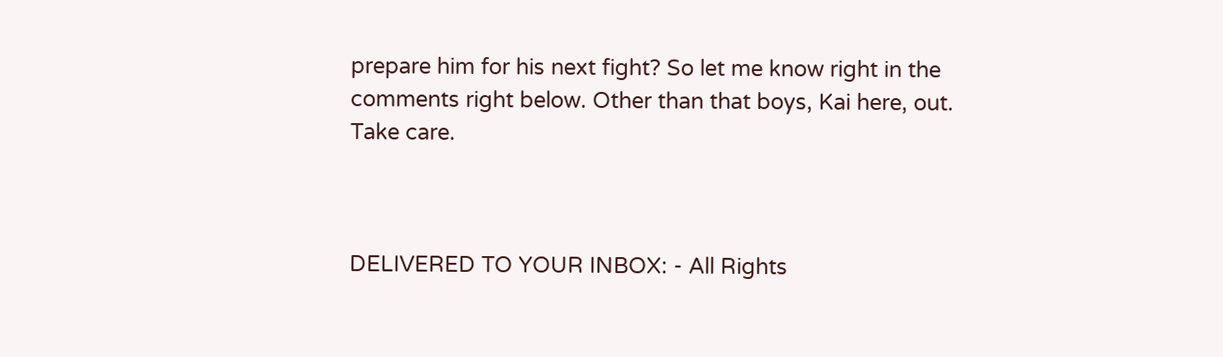prepare him for his next fight? So let me know right in the comments right below. Other than that boys, Kai here, out. Take care.



DELIVERED TO YOUR INBOX: - All Rights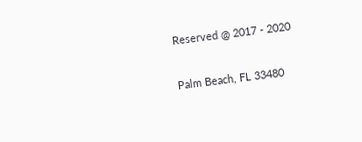Reserved @ 2017 - 2020

Palm Beach, FL 33480